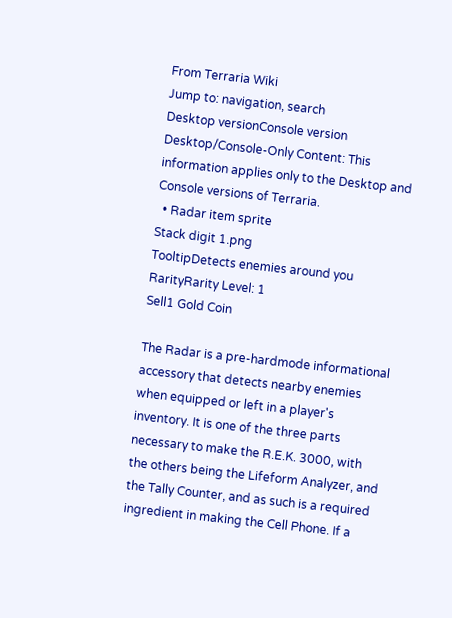From Terraria Wiki
Jump to: navigation, search
Desktop versionConsole version Desktop/Console-Only Content: This information applies only to the Desktop and Console versions of Terraria.
  • Radar item sprite
Stack digit 1.png
TooltipDetects enemies around you
RarityRarity Level: 1
Sell1 Gold Coin

The Radar is a pre-hardmode informational accessory that detects nearby enemies when equipped or left in a player's inventory. It is one of the three parts necessary to make the R.E.K. 3000, with the others being the Lifeform Analyzer, and the Tally Counter, and as such is a required ingredient in making the Cell Phone. If a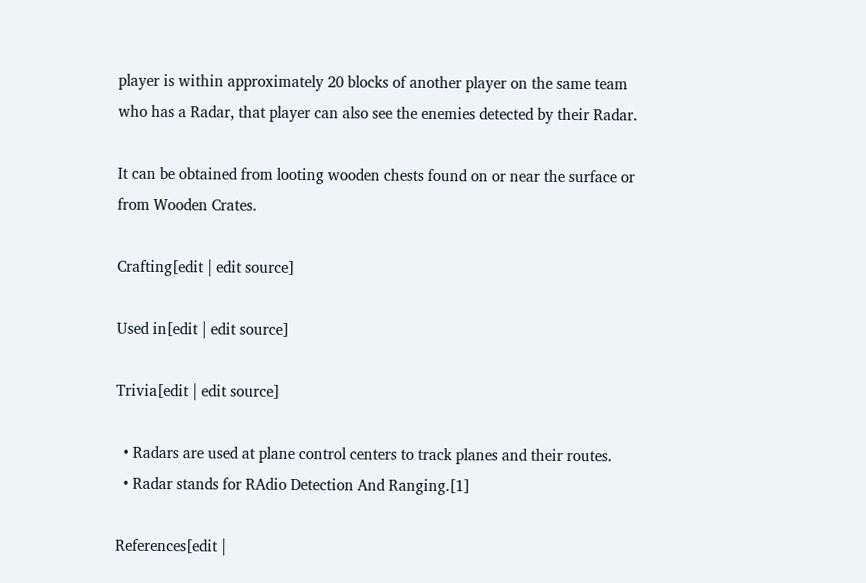player is within approximately 20 blocks of another player on the same team who has a Radar, that player can also see the enemies detected by their Radar.

It can be obtained from looting wooden chests found on or near the surface or from Wooden Crates.

Crafting[edit | edit source]

Used in[edit | edit source]

Trivia[edit | edit source]

  • Radars are used at plane control centers to track planes and their routes.
  • Radar stands for RAdio Detection And Ranging.[1]

References[edit |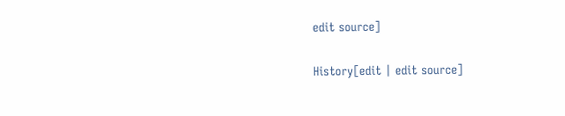edit source]

History[edit | edit source]